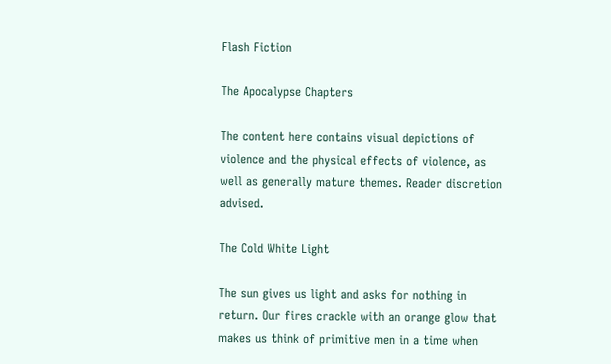Flash Fiction

The Apocalypse Chapters

The content here contains visual depictions of violence and the physical effects of violence, as well as generally mature themes. Reader discretion advised.

The Cold White Light

The sun gives us light and asks for nothing in return. Our fires crackle with an orange glow that makes us think of primitive men in a time when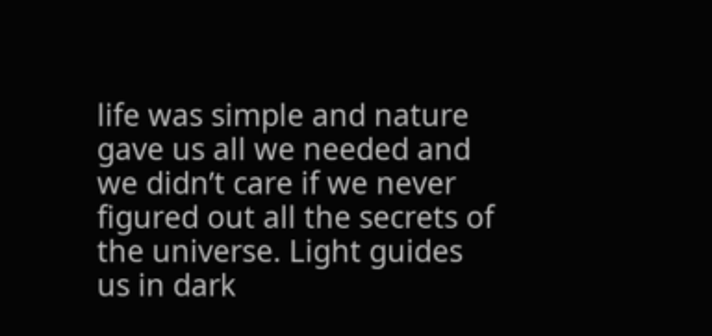life was simple and nature gave us all we needed and we didn’t care if we never figured out all the secrets of the universe. Light guides us in dark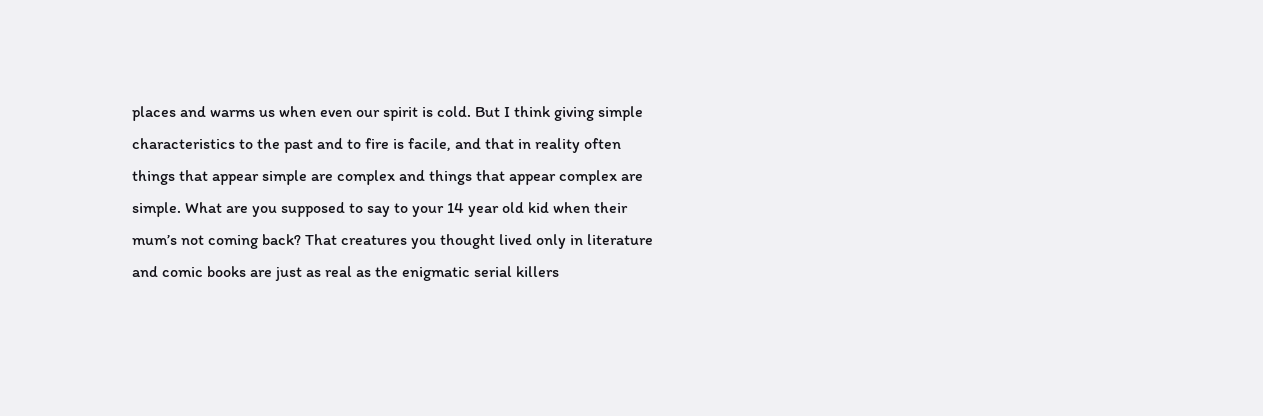places and warms us when even our spirit is cold. But I think giving simple characteristics to the past and to fire is facile, and that in reality often things that appear simple are complex and things that appear complex are simple. What are you supposed to say to your 14 year old kid when their mum’s not coming back? That creatures you thought lived only in literature and comic books are just as real as the enigmatic serial killers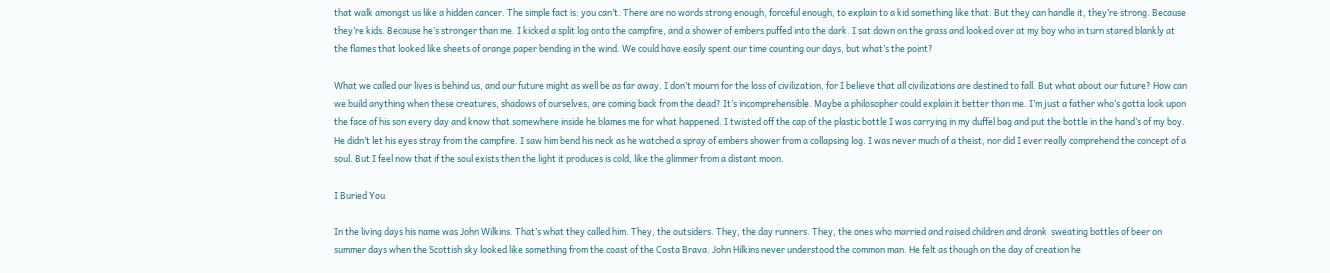that walk amongst us like a hidden cancer. The simple fact is: you can’t. There are no words strong enough, forceful enough, to explain to a kid something like that. But they can handle it, they’re strong. Because they’re kids. Because he’s stronger than me. I kicked a split log onto the campfire, and a shower of embers puffed into the dark. I sat down on the grass and looked over at my boy who in turn stared blankly at the flames that looked like sheets of orange paper bending in the wind. We could have easily spent our time counting our days, but what’s the point?

What we called our lives is behind us, and our future might as well be as far away. I don’t mourn for the loss of civilization, for I believe that all civilizations are destined to fall. But what about our future? How can we build anything when these creatures, shadows of ourselves, are coming back from the dead? It’s incomprehensible. Maybe a philosopher could explain it better than me. I’m just a father who’s gotta look upon the face of his son every day and know that somewhere inside he blames me for what happened. I twisted off the cap of the plastic bottle I was carrying in my duffel bag and put the bottle in the hand’s of my boy. He didn’t let his eyes stray from the campfire. I saw him bend his neck as he watched a spray of embers shower from a collapsing log. I was never much of a theist, nor did I ever really comprehend the concept of a soul. But I feel now that if the soul exists then the light it produces is cold, like the glimmer from a distant moon.

I Buried You

In the living days his name was John Wilkins. That’s what they called him. They, the outsiders. They, the day runners. They, the ones who married and raised children and drank  sweating bottles of beer on summer days when the Scottish sky looked like something from the coast of the Costa Brava. John Hilkins never understood the common man. He felt as though on the day of creation he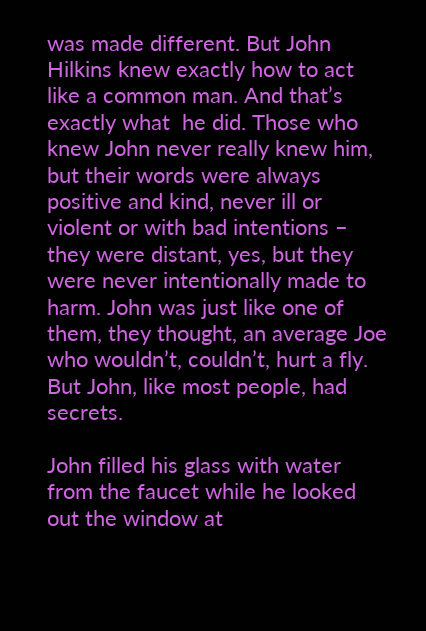was made different. But John Hilkins knew exactly how to act like a common man. And that’s exactly what  he did. Those who knew John never really knew him, but their words were always positive and kind, never ill or violent or with bad intentions – they were distant, yes, but they were never intentionally made to harm. John was just like one of them, they thought, an average Joe who wouldn’t, couldn’t, hurt a fly. But John, like most people, had secrets.

John filled his glass with water from the faucet while he looked out the window at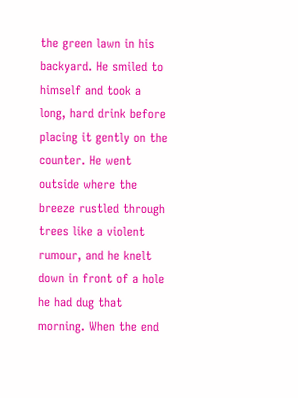the green lawn in his backyard. He smiled to himself and took a long, hard drink before placing it gently on the counter. He went outside where the breeze rustled through trees like a violent rumour, and he knelt down in front of a hole he had dug that morning. When the end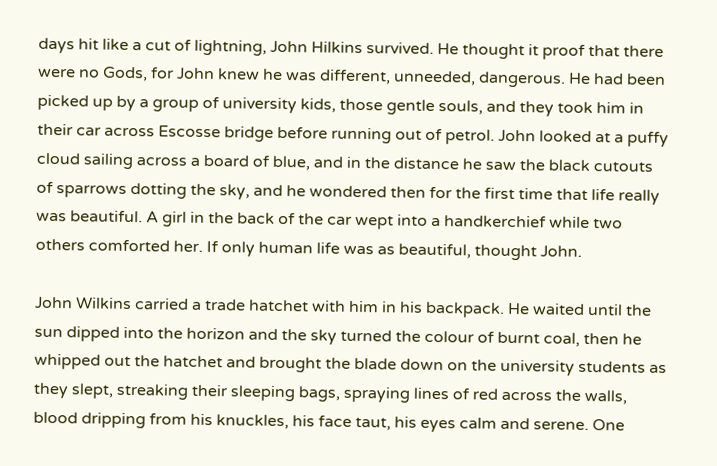days hit like a cut of lightning, John Hilkins survived. He thought it proof that there were no Gods, for John knew he was different, unneeded, dangerous. He had been picked up by a group of university kids, those gentle souls, and they took him in their car across Escosse bridge before running out of petrol. John looked at a puffy cloud sailing across a board of blue, and in the distance he saw the black cutouts of sparrows dotting the sky, and he wondered then for the first time that life really was beautiful. A girl in the back of the car wept into a handkerchief while two others comforted her. If only human life was as beautiful, thought John.

John Wilkins carried a trade hatchet with him in his backpack. He waited until the sun dipped into the horizon and the sky turned the colour of burnt coal, then he whipped out the hatchet and brought the blade down on the university students as they slept, streaking their sleeping bags, spraying lines of red across the walls, blood dripping from his knuckles, his face taut, his eyes calm and serene. One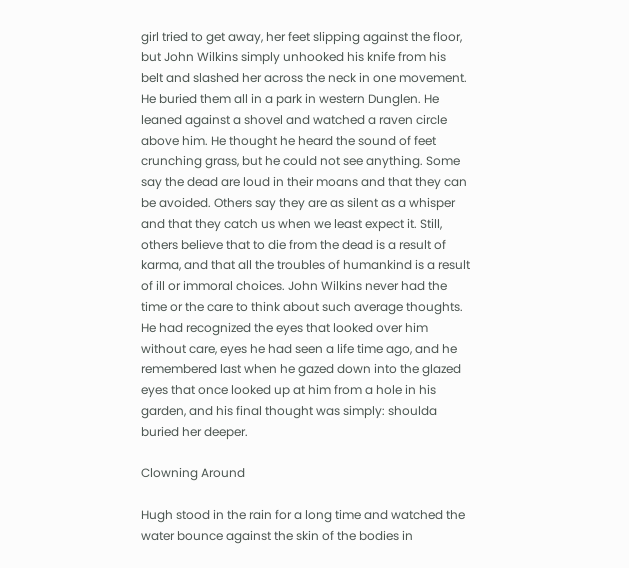girl tried to get away, her feet slipping against the floor, but John Wilkins simply unhooked his knife from his belt and slashed her across the neck in one movement. He buried them all in a park in western Dunglen. He leaned against a shovel and watched a raven circle above him. He thought he heard the sound of feet crunching grass, but he could not see anything. Some say the dead are loud in their moans and that they can be avoided. Others say they are as silent as a whisper and that they catch us when we least expect it. Still, others believe that to die from the dead is a result of karma, and that all the troubles of humankind is a result of ill or immoral choices. John Wilkins never had the time or the care to think about such average thoughts. He had recognized the eyes that looked over him without care, eyes he had seen a life time ago, and he remembered last when he gazed down into the glazed eyes that once looked up at him from a hole in his garden, and his final thought was simply: shoulda buried her deeper.

Clowning Around

Hugh stood in the rain for a long time and watched the water bounce against the skin of the bodies in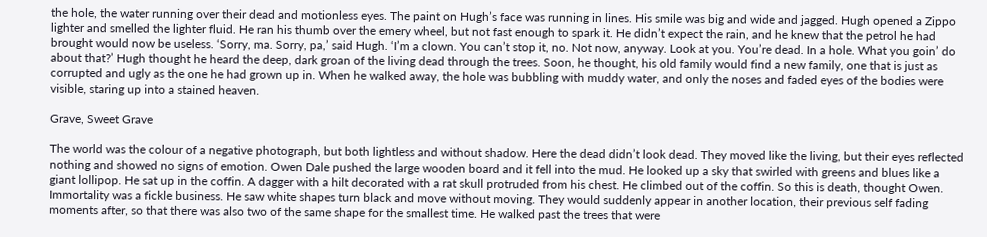the hole, the water running over their dead and motionless eyes. The paint on Hugh’s face was running in lines. His smile was big and wide and jagged. Hugh opened a Zippo lighter and smelled the lighter fluid. He ran his thumb over the emery wheel, but not fast enough to spark it. He didn’t expect the rain, and he knew that the petrol he had brought would now be useless. ‘Sorry, ma. Sorry, pa,’ said Hugh. ‘I’m a clown. You can’t stop it, no. Not now, anyway. Look at you. You’re dead. In a hole. What you goin’ do about that?’ Hugh thought he heard the deep, dark groan of the living dead through the trees. Soon, he thought, his old family would find a new family, one that is just as corrupted and ugly as the one he had grown up in. When he walked away, the hole was bubbling with muddy water, and only the noses and faded eyes of the bodies were visible, staring up into a stained heaven.

Grave, Sweet Grave

The world was the colour of a negative photograph, but both lightless and without shadow. Here the dead didn’t look dead. They moved like the living, but their eyes reflected nothing and showed no signs of emotion. Owen Dale pushed the large wooden board and it fell into the mud. He looked up a sky that swirled with greens and blues like a giant lollipop. He sat up in the coffin. A dagger with a hilt decorated with a rat skull protruded from his chest. He climbed out of the coffin. So this is death, thought Owen. Immortality was a fickle business. He saw white shapes turn black and move without moving. They would suddenly appear in another location, their previous self fading moments after, so that there was also two of the same shape for the smallest time. He walked past the trees that were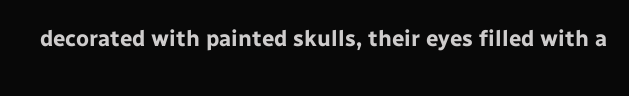decorated with painted skulls, their eyes filled with a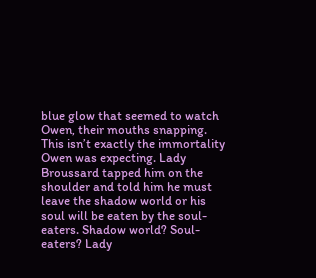blue glow that seemed to watch Owen, their mouths snapping. This isn’t exactly the immortality Owen was expecting. Lady Broussard tapped him on the shoulder and told him he must leave the shadow world or his soul will be eaten by the soul-eaters. Shadow world? Soul-eaters? Lady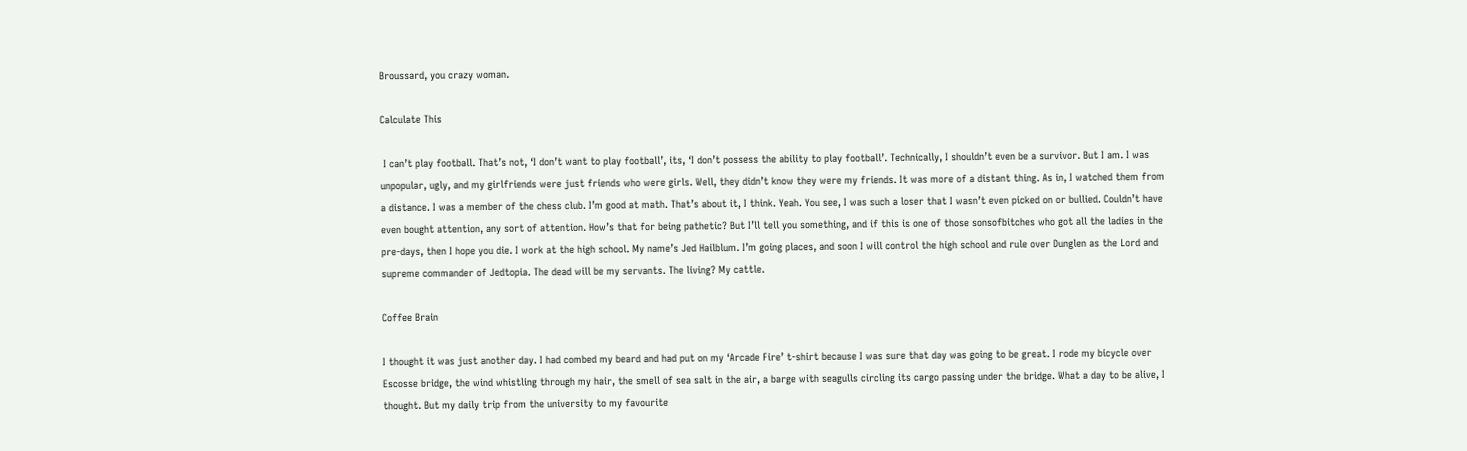Broussard, you crazy woman.

Calculate This

 I can’t play football. That’s not, ‘I don’t want to play football’, its, ‘I don’t possess the ability to play football’. Technically, I shouldn’t even be a survivor. But I am. I was unpopular, ugly, and my girlfriends were just friends who were girls. Well, they didn’t know they were my friends. It was more of a distant thing. As in, I watched them from a distance. I was a member of the chess club. I’m good at math. That’s about it, I think. Yeah. You see, I was such a loser that I wasn’t even picked on or bullied. Couldn’t have even bought attention, any sort of attention. How’s that for being pathetic? But I’ll tell you something, and if this is one of those sonsofbitches who got all the ladies in the pre-days, then I hope you die. I work at the high school. My name’s Jed Hailblum. I’m going places, and soon I will control the high school and rule over Dunglen as the Lord and supreme commander of Jedtopia. The dead will be my servants. The living? My cattle.

Coffee Brain

I thought it was just another day. I had combed my beard and had put on my ‘Arcade Fire’ t-shirt because I was sure that day was going to be great. I rode my bicycle over Escosse bridge, the wind whistling through my hair, the smell of sea salt in the air, a barge with seagulls circling its cargo passing under the bridge. What a day to be alive, I thought. But my daily trip from the university to my favourite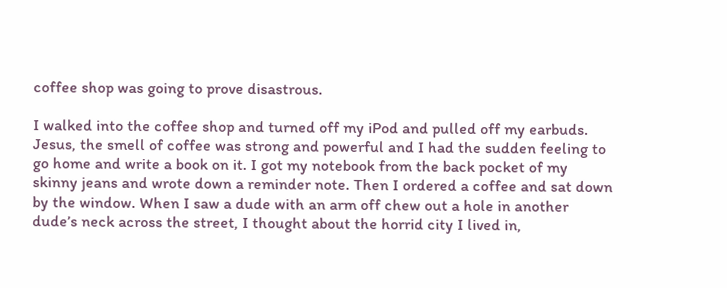coffee shop was going to prove disastrous.

I walked into the coffee shop and turned off my iPod and pulled off my earbuds. Jesus, the smell of coffee was strong and powerful and I had the sudden feeling to go home and write a book on it. I got my notebook from the back pocket of my skinny jeans and wrote down a reminder note. Then I ordered a coffee and sat down by the window. When I saw a dude with an arm off chew out a hole in another dude’s neck across the street, I thought about the horrid city I lived in,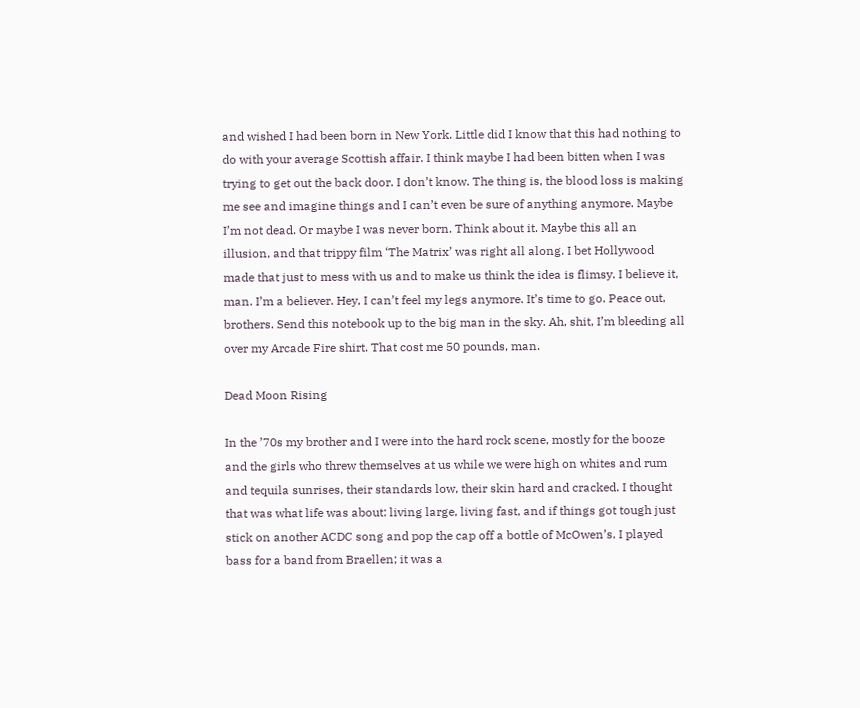and wished I had been born in New York. Little did I know that this had nothing to do with your average Scottish affair. I think maybe I had been bitten when I was trying to get out the back door. I don’t know. The thing is, the blood loss is making me see and imagine things and I can’t even be sure of anything anymore. Maybe I’m not dead. Or maybe I was never born. Think about it. Maybe this all an illusion, and that trippy film ‘The Matrix’ was right all along. I bet Hollywood made that just to mess with us and to make us think the idea is flimsy. I believe it, man. I’m a believer. Hey, I can’t feel my legs anymore. It’s time to go. Peace out, brothers. Send this notebook up to the big man in the sky. Ah, shit, I’m bleeding all over my Arcade Fire shirt. That cost me 50 pounds, man.

Dead Moon Rising

In the ’70s my brother and I were into the hard rock scene, mostly for the booze and the girls who threw themselves at us while we were high on whites and rum and tequila sunrises, their standards low, their skin hard and cracked. I thought that was what life was about: living large, living fast, and if things got tough just stick on another ACDC song and pop the cap off a bottle of McOwen’s. I played bass for a band from Braellen; it was a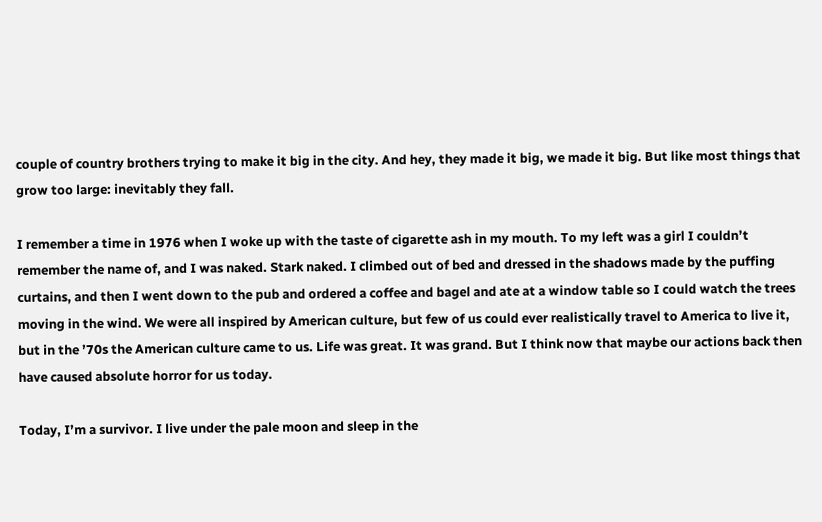couple of country brothers trying to make it big in the city. And hey, they made it big, we made it big. But like most things that grow too large: inevitably they fall.

I remember a time in 1976 when I woke up with the taste of cigarette ash in my mouth. To my left was a girl I couldn’t remember the name of, and I was naked. Stark naked. I climbed out of bed and dressed in the shadows made by the puffing curtains, and then I went down to the pub and ordered a coffee and bagel and ate at a window table so I could watch the trees moving in the wind. We were all inspired by American culture, but few of us could ever realistically travel to America to live it, but in the ’70s the American culture came to us. Life was great. It was grand. But I think now that maybe our actions back then have caused absolute horror for us today.

Today, I’m a survivor. I live under the pale moon and sleep in the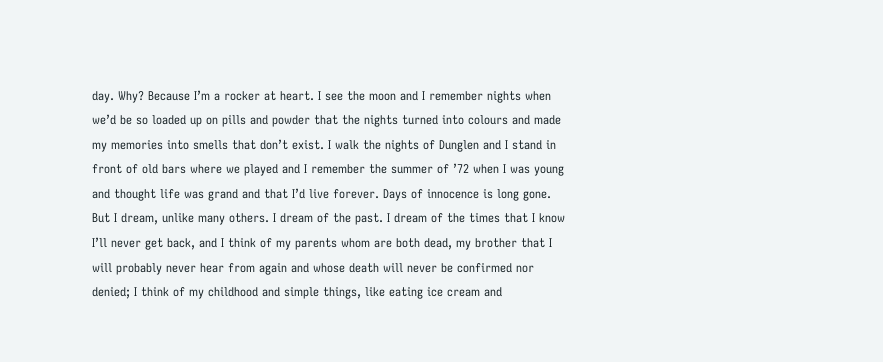day. Why? Because I’m a rocker at heart. I see the moon and I remember nights when we’d be so loaded up on pills and powder that the nights turned into colours and made my memories into smells that don’t exist. I walk the nights of Dunglen and I stand in front of old bars where we played and I remember the summer of ’72 when I was young and thought life was grand and that I’d live forever. Days of innocence is long gone. But I dream, unlike many others. I dream of the past. I dream of the times that I know I’ll never get back, and I think of my parents whom are both dead, my brother that I will probably never hear from again and whose death will never be confirmed nor denied; I think of my childhood and simple things, like eating ice cream and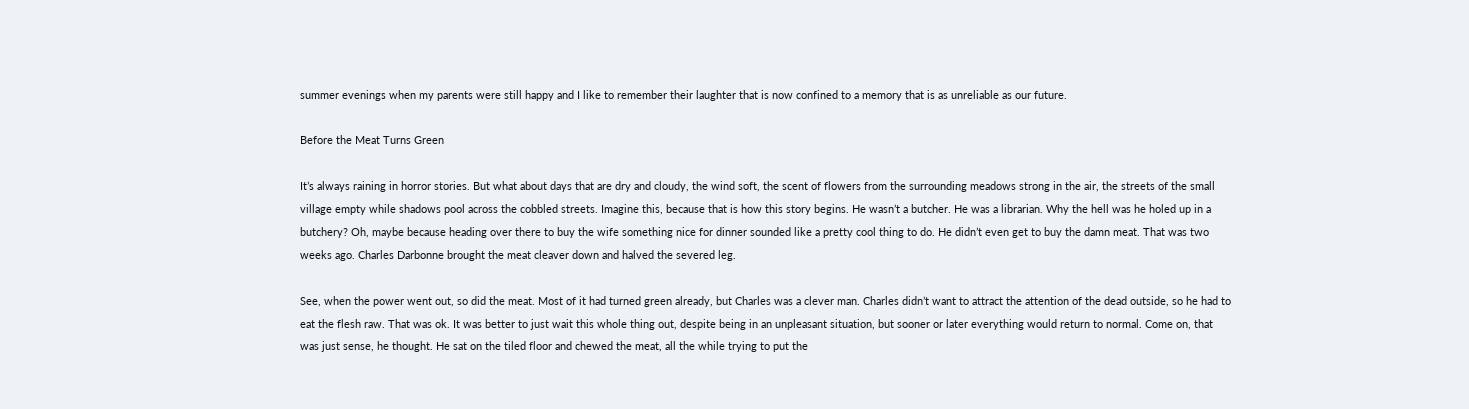summer evenings when my parents were still happy and I like to remember their laughter that is now confined to a memory that is as unreliable as our future.

Before the Meat Turns Green

It’s always raining in horror stories. But what about days that are dry and cloudy, the wind soft, the scent of flowers from the surrounding meadows strong in the air, the streets of the small village empty while shadows pool across the cobbled streets. Imagine this, because that is how this story begins. He wasn’t a butcher. He was a librarian. Why the hell was he holed up in a butchery? Oh, maybe because heading over there to buy the wife something nice for dinner sounded like a pretty cool thing to do. He didn’t even get to buy the damn meat. That was two weeks ago. Charles Darbonne brought the meat cleaver down and halved the severed leg.

See, when the power went out, so did the meat. Most of it had turned green already, but Charles was a clever man. Charles didn’t want to attract the attention of the dead outside, so he had to eat the flesh raw. That was ok. It was better to just wait this whole thing out, despite being in an unpleasant situation, but sooner or later everything would return to normal. Come on, that was just sense, he thought. He sat on the tiled floor and chewed the meat, all the while trying to put the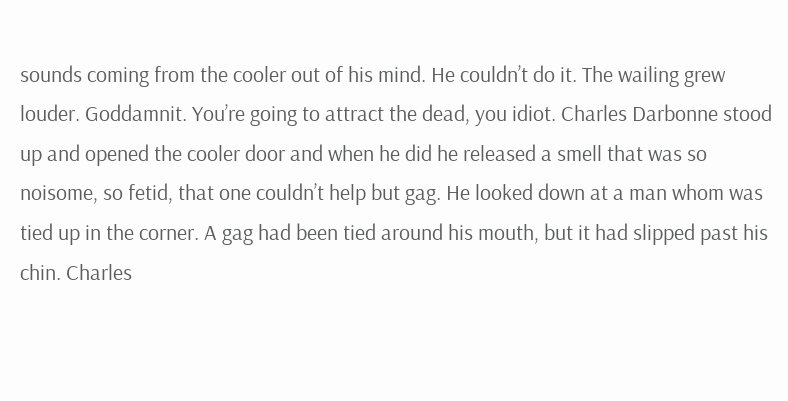sounds coming from the cooler out of his mind. He couldn’t do it. The wailing grew louder. Goddamnit. You’re going to attract the dead, you idiot. Charles Darbonne stood up and opened the cooler door and when he did he released a smell that was so noisome, so fetid, that one couldn’t help but gag. He looked down at a man whom was tied up in the corner. A gag had been tied around his mouth, but it had slipped past his chin. Charles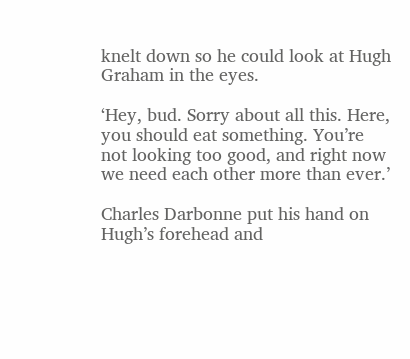knelt down so he could look at Hugh Graham in the eyes.

‘Hey, bud. Sorry about all this. Here, you should eat something. You’re not looking too good, and right now we need each other more than ever.’

Charles Darbonne put his hand on Hugh’s forehead and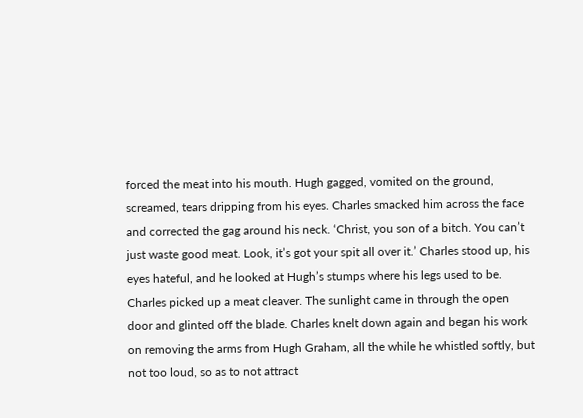forced the meat into his mouth. Hugh gagged, vomited on the ground, screamed, tears dripping from his eyes. Charles smacked him across the face and corrected the gag around his neck. ‘Christ, you son of a bitch. You can’t just waste good meat. Look, it’s got your spit all over it.’ Charles stood up, his eyes hateful, and he looked at Hugh’s stumps where his legs used to be. Charles picked up a meat cleaver. The sunlight came in through the open door and glinted off the blade. Charles knelt down again and began his work on removing the arms from Hugh Graham, all the while he whistled softly, but not too loud, so as to not attract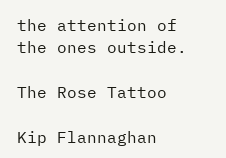the attention of the ones outside.

The Rose Tattoo

Kip Flannaghan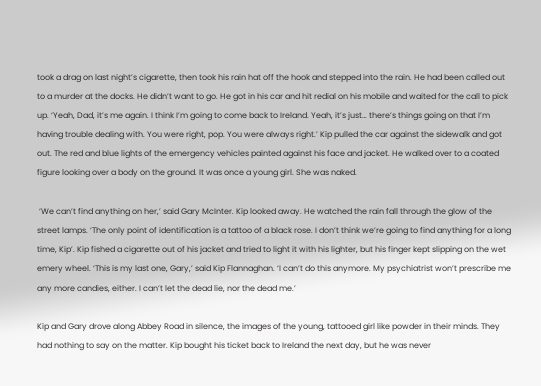took a drag on last night’s cigarette, then took his rain hat off the hook and stepped into the rain. He had been called out to a murder at the docks. He didn’t want to go. He got in his car and hit redial on his mobile and waited for the call to pick up. ‘Yeah, Dad, it’s me again. I think I’m going to come back to Ireland. Yeah, it’s just… there’s things going on that I’m having trouble dealing with. You were right, pop. You were always right.’ Kip pulled the car against the sidewalk and got out. The red and blue lights of the emergency vehicles painted against his face and jacket. He walked over to a coated figure looking over a body on the ground. It was once a young girl. She was naked.

 ‘We can’t find anything on her,’ said Gary McInter. Kip looked away. He watched the rain fall through the glow of the street lamps. ‘The only point of identification is a tattoo of a black rose. I don’t think we’re going to find anything for a long time, Kip’. Kip fished a cigarette out of his jacket and tried to light it with his lighter, but his finger kept slipping on the wet emery wheel. ‘This is my last one, Gary,’ said Kip Flannaghan. ‘I can’t do this anymore. My psychiatrist won’t prescribe me any more candies, either. I can’t let the dead lie, nor the dead me.’

Kip and Gary drove along Abbey Road in silence, the images of the young, tattooed girl like powder in their minds. They had nothing to say on the matter. Kip bought his ticket back to Ireland the next day, but he was never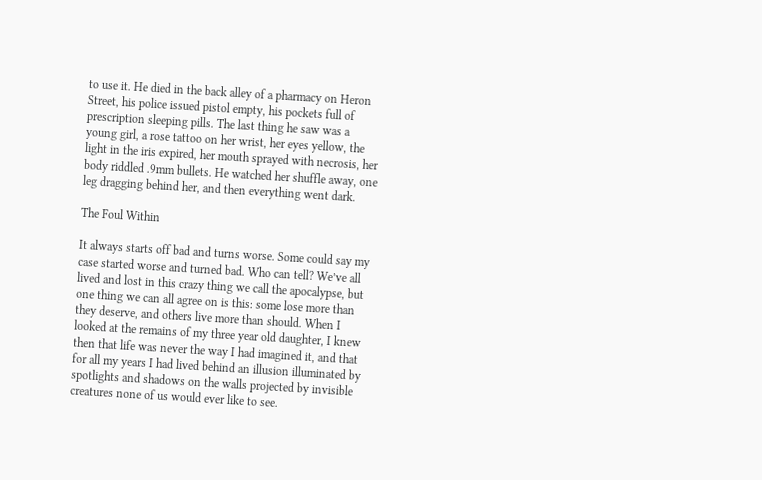to use it. He died in the back alley of a pharmacy on Heron Street, his police issued pistol empty, his pockets full of prescription sleeping pills. The last thing he saw was a young girl, a rose tattoo on her wrist, her eyes yellow, the light in the iris expired, her mouth sprayed with necrosis, her body riddled .9mm bullets. He watched her shuffle away, one leg dragging behind her, and then everything went dark.

The Foul Within

It always starts off bad and turns worse. Some could say my case started worse and turned bad. Who can tell? We’ve all lived and lost in this crazy thing we call the apocalypse, but one thing we can all agree on is this: some lose more than they deserve, and others live more than should. When I looked at the remains of my three year old daughter, I knew then that life was never the way I had imagined it, and that for all my years I had lived behind an illusion illuminated by spotlights and shadows on the walls projected by invisible creatures none of us would ever like to see.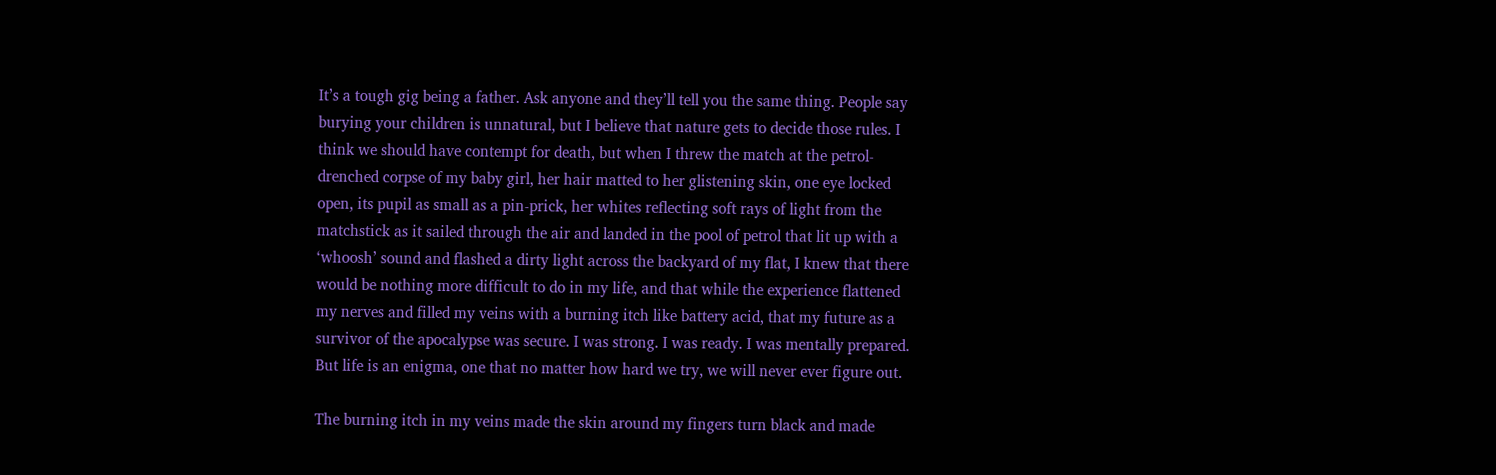It’s a tough gig being a father. Ask anyone and they’ll tell you the same thing. People say burying your children is unnatural, but I believe that nature gets to decide those rules. I think we should have contempt for death, but when I threw the match at the petrol-drenched corpse of my baby girl, her hair matted to her glistening skin, one eye locked open, its pupil as small as a pin-prick, her whites reflecting soft rays of light from the matchstick as it sailed through the air and landed in the pool of petrol that lit up with a ‘whoosh’ sound and flashed a dirty light across the backyard of my flat, I knew that there would be nothing more difficult to do in my life, and that while the experience flattened my nerves and filled my veins with a burning itch like battery acid, that my future as a survivor of the apocalypse was secure. I was strong. I was ready. I was mentally prepared. But life is an enigma, one that no matter how hard we try, we will never ever figure out.

The burning itch in my veins made the skin around my fingers turn black and made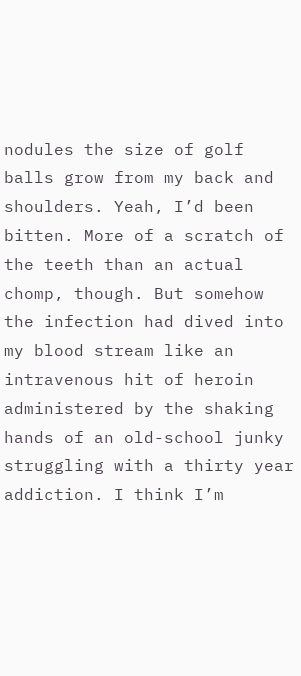nodules the size of golf balls grow from my back and shoulders. Yeah, I’d been bitten. More of a scratch of the teeth than an actual chomp, though. But somehow the infection had dived into my blood stream like an intravenous hit of heroin administered by the shaking hands of an old-school junky struggling with a thirty year addiction. I think I’m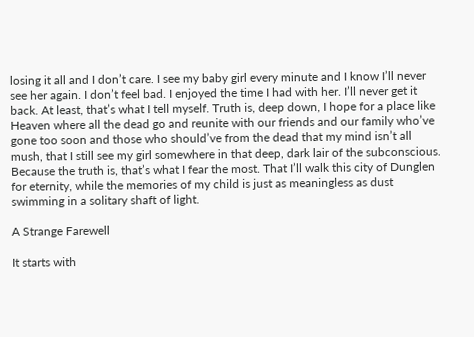losing it all and I don’t care. I see my baby girl every minute and I know I’ll never see her again. I don’t feel bad. I enjoyed the time I had with her. I’ll never get it back. At least, that’s what I tell myself. Truth is, deep down, I hope for a place like Heaven where all the dead go and reunite with our friends and our family who’ve gone too soon and those who should’ve from the dead that my mind isn’t all mush, that I still see my girl somewhere in that deep, dark lair of the subconscious. Because the truth is, that’s what I fear the most. That I’ll walk this city of Dunglen for eternity, while the memories of my child is just as meaningless as dust swimming in a solitary shaft of light.

A Strange Farewell

It starts with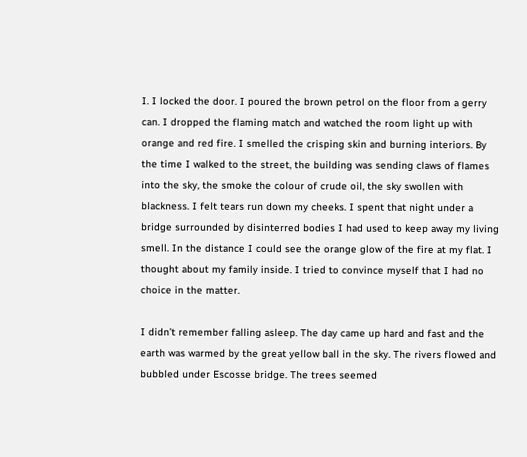I. I locked the door. I poured the brown petrol on the floor from a gerry can. I dropped the flaming match and watched the room light up with orange and red fire. I smelled the crisping skin and burning interiors. By the time I walked to the street, the building was sending claws of flames into the sky, the smoke the colour of crude oil, the sky swollen with blackness. I felt tears run down my cheeks. I spent that night under a bridge surrounded by disinterred bodies I had used to keep away my living smell. In the distance I could see the orange glow of the fire at my flat. I thought about my family inside. I tried to convince myself that I had no choice in the matter.

I didn’t remember falling asleep. The day came up hard and fast and the earth was warmed by the great yellow ball in the sky. The rivers flowed and bubbled under Escosse bridge. The trees seemed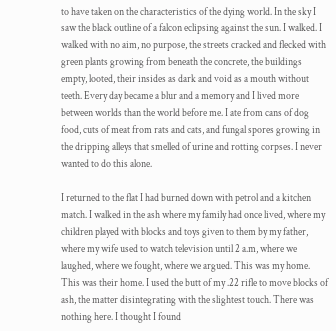to have taken on the characteristics of the dying world. In the sky I saw the black outline of a falcon eclipsing against the sun. I walked. I walked with no aim, no purpose, the streets cracked and flecked with green plants growing from beneath the concrete, the buildings empty, looted, their insides as dark and void as a mouth without teeth. Every day became a blur and a memory and I lived more between worlds than the world before me. I ate from cans of dog food, cuts of meat from rats and cats, and fungal spores growing in the dripping alleys that smelled of urine and rotting corpses. I never wanted to do this alone.

I returned to the flat I had burned down with petrol and a kitchen match. I walked in the ash where my family had once lived, where my children played with blocks and toys given to them by my father, where my wife used to watch television until 2 a.m, where we laughed, where we fought, where we argued. This was my home. This was their home. I used the butt of my .22 rifle to move blocks of ash, the matter disintegrating with the slightest touch. There was nothing here. I thought I found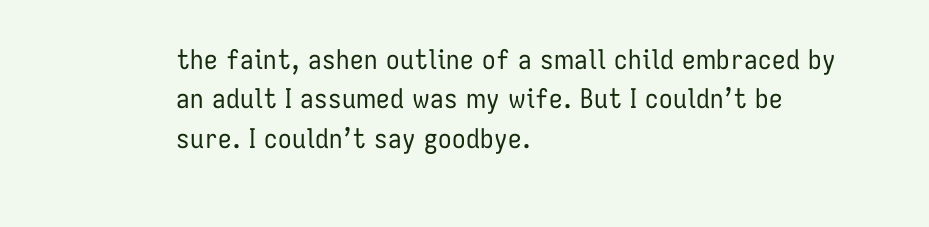the faint, ashen outline of a small child embraced by an adult I assumed was my wife. But I couldn’t be sure. I couldn’t say goodbye.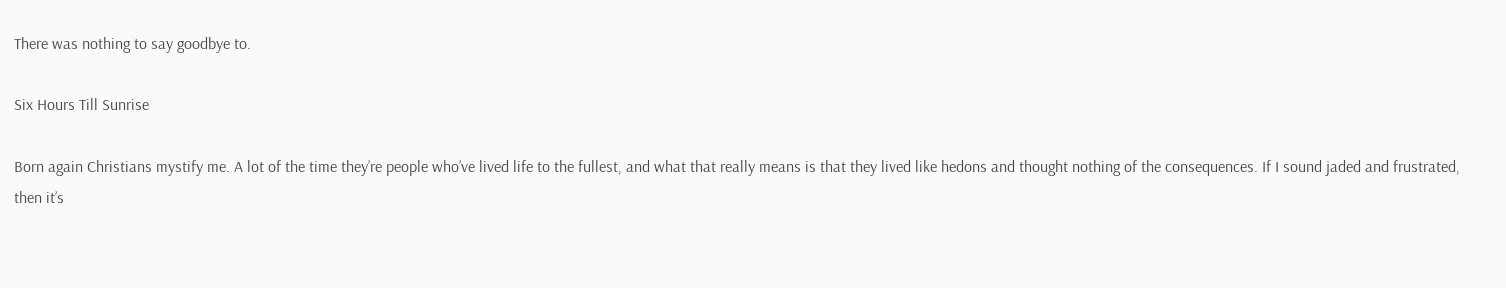There was nothing to say goodbye to.

Six Hours Till Sunrise

Born again Christians mystify me. A lot of the time they’re people who’ve lived life to the fullest, and what that really means is that they lived like hedons and thought nothing of the consequences. If I sound jaded and frustrated, then it’s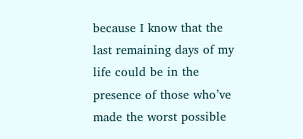because I know that the last remaining days of my life could be in the presence of those who’ve made the worst possible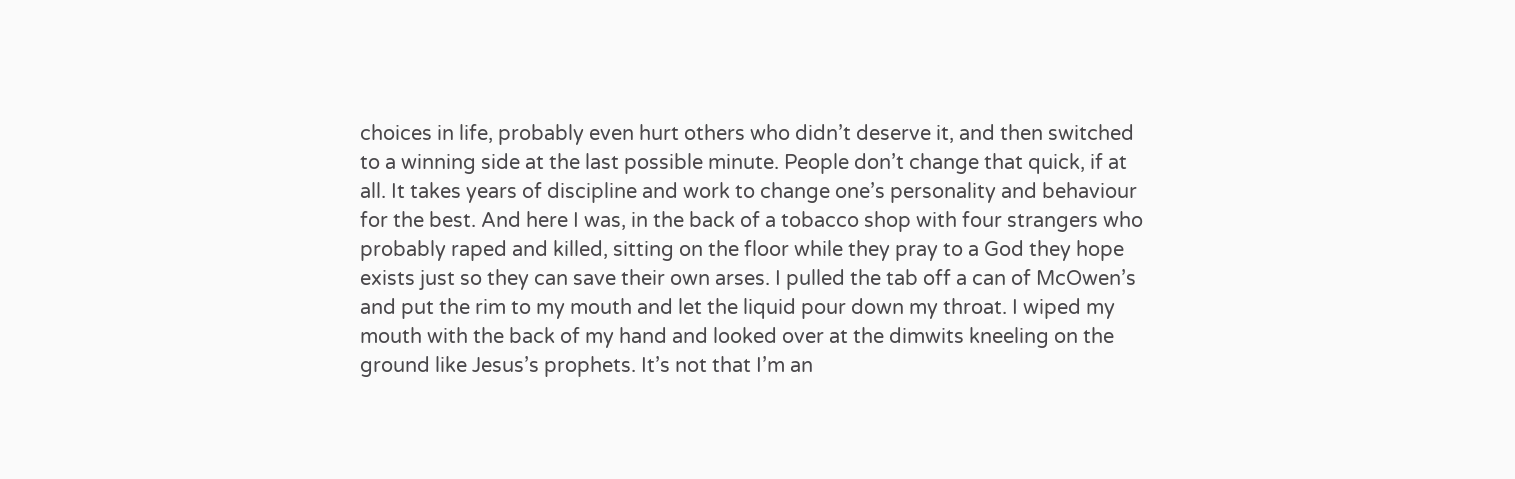choices in life, probably even hurt others who didn’t deserve it, and then switched to a winning side at the last possible minute. People don’t change that quick, if at all. It takes years of discipline and work to change one’s personality and behaviour for the best. And here I was, in the back of a tobacco shop with four strangers who probably raped and killed, sitting on the floor while they pray to a God they hope exists just so they can save their own arses. I pulled the tab off a can of McOwen’s and put the rim to my mouth and let the liquid pour down my throat. I wiped my mouth with the back of my hand and looked over at the dimwits kneeling on the ground like Jesus’s prophets. It’s not that I’m an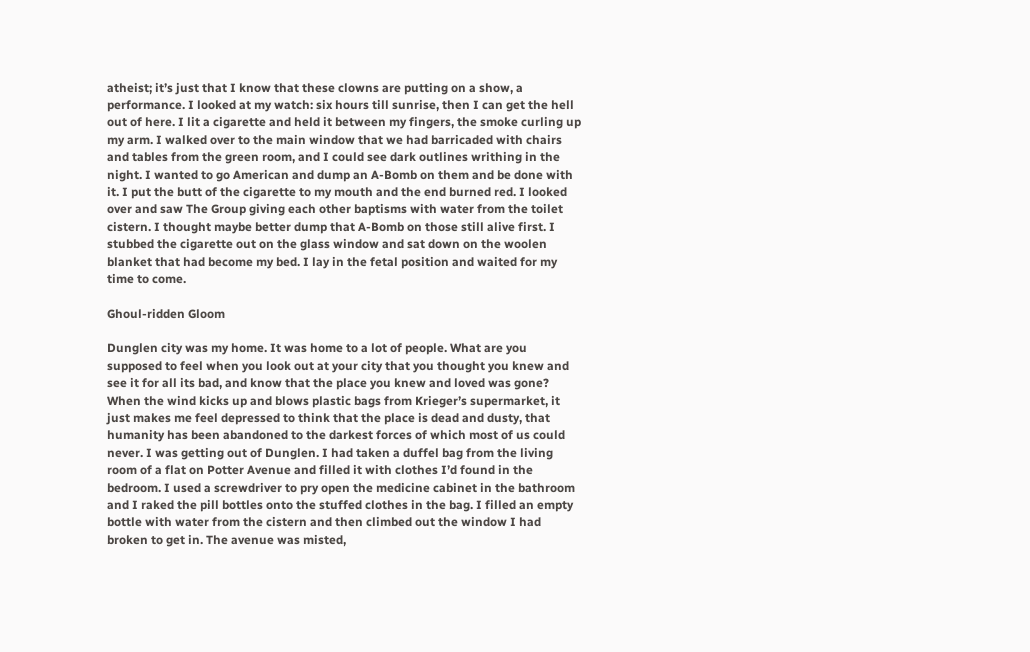atheist; it’s just that I know that these clowns are putting on a show, a performance. I looked at my watch: six hours till sunrise, then I can get the hell out of here. I lit a cigarette and held it between my fingers, the smoke curling up my arm. I walked over to the main window that we had barricaded with chairs and tables from the green room, and I could see dark outlines writhing in the night. I wanted to go American and dump an A-Bomb on them and be done with it. I put the butt of the cigarette to my mouth and the end burned red. I looked over and saw The Group giving each other baptisms with water from the toilet cistern. I thought maybe better dump that A-Bomb on those still alive first. I stubbed the cigarette out on the glass window and sat down on the woolen blanket that had become my bed. I lay in the fetal position and waited for my time to come.

Ghoul-ridden Gloom

Dunglen city was my home. It was home to a lot of people. What are you supposed to feel when you look out at your city that you thought you knew and see it for all its bad, and know that the place you knew and loved was gone? When the wind kicks up and blows plastic bags from Krieger’s supermarket, it just makes me feel depressed to think that the place is dead and dusty, that humanity has been abandoned to the darkest forces of which most of us could never. I was getting out of Dunglen. I had taken a duffel bag from the living room of a flat on Potter Avenue and filled it with clothes I’d found in the bedroom. I used a screwdriver to pry open the medicine cabinet in the bathroom and I raked the pill bottles onto the stuffed clothes in the bag. I filled an empty bottle with water from the cistern and then climbed out the window I had broken to get in. The avenue was misted,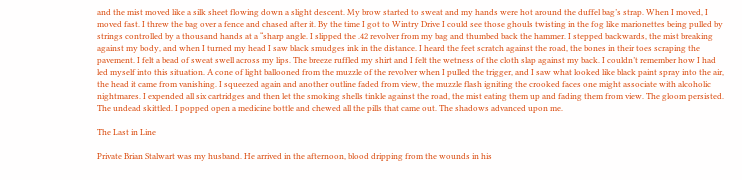and the mist moved like a silk sheet flowing down a slight descent. My brow started to sweat and my hands were hot around the duffel bag’s strap. When I moved, I moved fast. I threw the bag over a fence and chased after it. By the time I got to Wintry Drive I could see those ghouls twisting in the fog like marionettes being pulled by strings controlled by a thousand hands at a “sharp angle. I slipped the .42 revolver from my bag and thumbed back the hammer. I stepped backwards, the mist breaking against my body, and when I turned my head I saw black smudges ink in the distance. I heard the feet scratch against the road, the bones in their toes scraping the pavement. I felt a bead of sweat swell across my lips. The breeze ruffled my shirt and I felt the wetness of the cloth slap against my back. I couldn’t remember how I had led myself into this situation. A cone of light ballooned from the muzzle of the revolver when I pulled the trigger, and I saw what looked like black paint spray into the air, the head it came from vanishing. I squeezed again and another outline faded from view, the muzzle flash igniting the crooked faces one might associate with alcoholic nightmares. I expended all six cartridges and then let the smoking shells tinkle against the road, the mist eating them up and fading them from view. The gloom persisted. The undead skittled. I popped open a medicine bottle and chewed all the pills that came out. The shadows advanced upon me.

The Last in Line

Private Brian Stalwart was my husband. He arrived in the afternoon, blood dripping from the wounds in his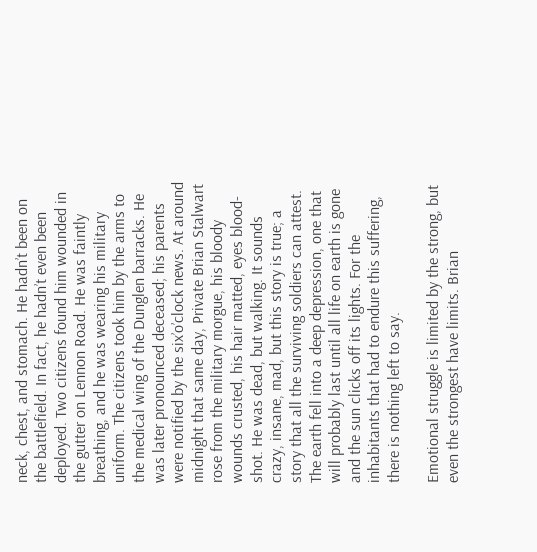neck, chest, and stomach. He hadn’t been on the battlefield. In fact, he hadn’t even been deployed. Two citizens found him wounded in the gutter on Lennon Road. He was faintly breathing, and he was wearing his military uniform. The citizens took him by the arms to the medical wing of the Dunglen barracks. He was later pronounced deceased; his parents were notified by the six’o’clock news. At around midnight that same day, Private Brian Stalwart rose from the military morgue, his bloody wounds crusted, his hair matted, eyes blood-shot. He was dead, but walking. It sounds crazy, insane, mad, but this story is true; a story that all the surviving soldiers can attest. The earth fell into a deep depression, one that will probably last until all life on earth is gone and the sun clicks off its lights. For the inhabitants that had to endure this suffering, there is nothing left to say.

Emotional struggle is limited by the strong, but even the strongest have limits. Brian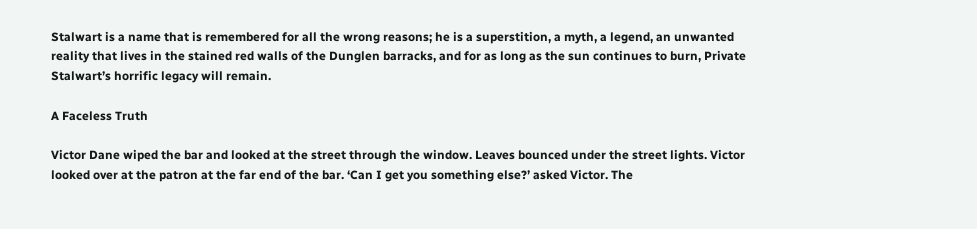Stalwart is a name that is remembered for all the wrong reasons; he is a superstition, a myth, a legend, an unwanted reality that lives in the stained red walls of the Dunglen barracks, and for as long as the sun continues to burn, Private Stalwart’s horrific legacy will remain.

A Faceless Truth

Victor Dane wiped the bar and looked at the street through the window. Leaves bounced under the street lights. Victor looked over at the patron at the far end of the bar. ‘Can I get you something else?’ asked Victor. The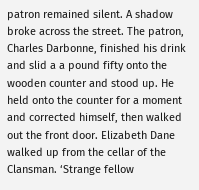patron remained silent. A shadow broke across the street. The patron, Charles Darbonne, finished his drink and slid a a pound fifty onto the wooden counter and stood up. He held onto the counter for a moment and corrected himself, then walked out the front door. Elizabeth Dane walked up from the cellar of the Clansman. ‘Strange fellow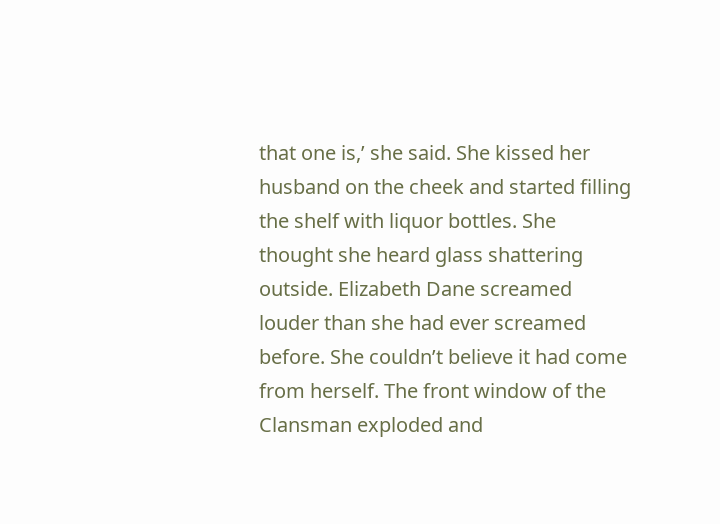that one is,’ she said. She kissed her husband on the cheek and started filling the shelf with liquor bottles. She thought she heard glass shattering outside. Elizabeth Dane screamed louder than she had ever screamed before. She couldn’t believe it had come from herself. The front window of the Clansman exploded and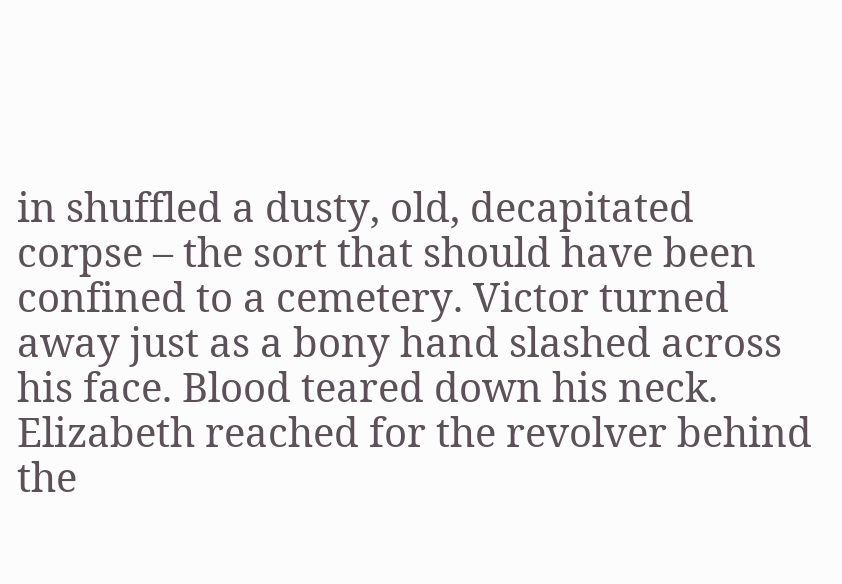in shuffled a dusty, old, decapitated corpse – the sort that should have been confined to a cemetery. Victor turned away just as a bony hand slashed across his face. Blood teared down his neck. Elizabeth reached for the revolver behind the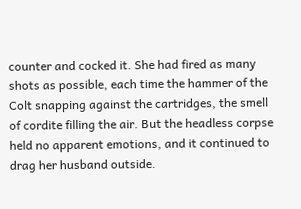counter and cocked it. She had fired as many shots as possible, each time the hammer of the Colt snapping against the cartridges, the smell of cordite filling the air. But the headless corpse held no apparent emotions, and it continued to drag her husband outside.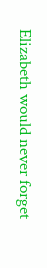Elizabeth would never forget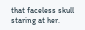that faceless skull staring at her.